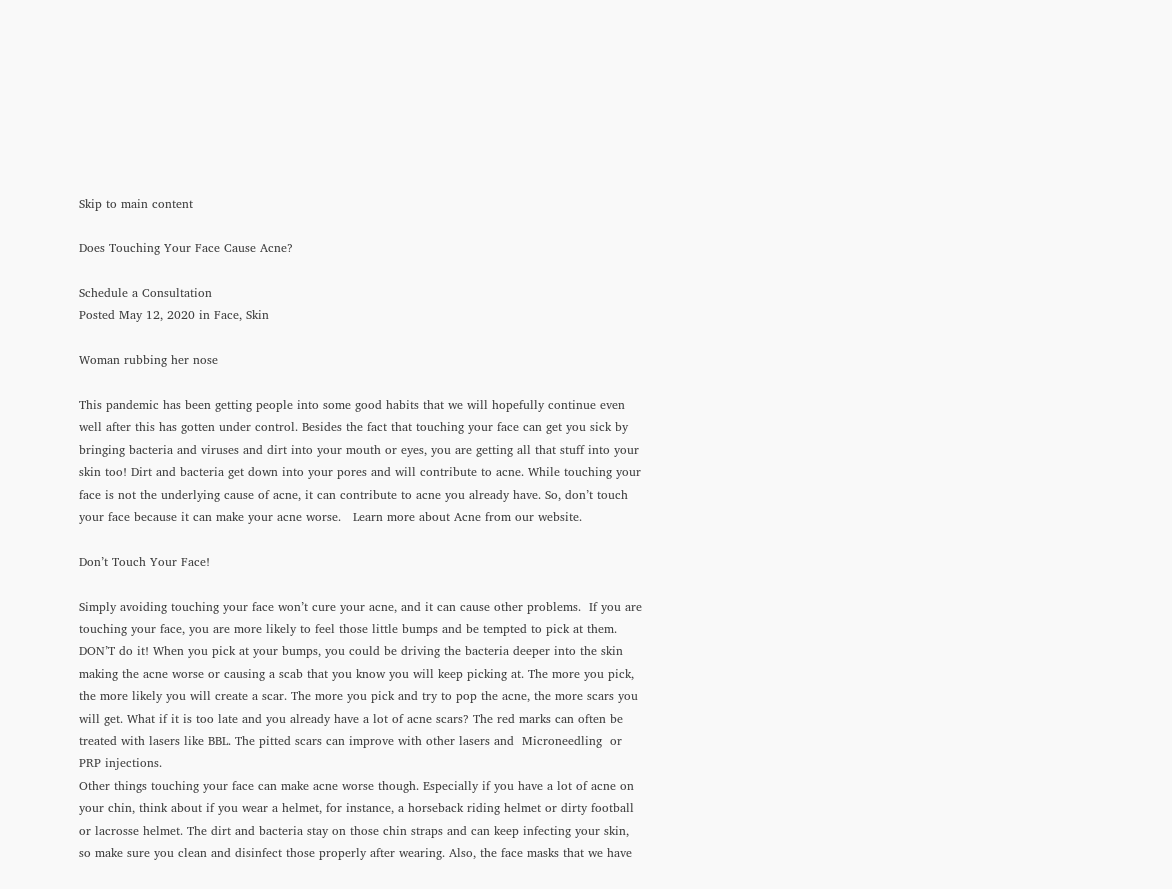Skip to main content

Does Touching Your Face Cause Acne?

Schedule a Consultation
Posted May 12, 2020 in Face, Skin

Woman rubbing her nose

This pandemic has been getting people into some good habits that we will hopefully continue even well after this has gotten under control. Besides the fact that touching your face can get you sick by bringing bacteria and viruses and dirt into your mouth or eyes, you are getting all that stuff into your skin too! Dirt and bacteria get down into your pores and will contribute to acne. While touching your face is not the underlying cause of acne, it can contribute to acne you already have. So, don’t touch your face because it can make your acne worse.   Learn more about Acne from our website.

Don’t Touch Your Face!

Simply avoiding touching your face won’t cure your acne, and it can cause other problems.  If you are touching your face, you are more likely to feel those little bumps and be tempted to pick at them. DON’T do it! When you pick at your bumps, you could be driving the bacteria deeper into the skin making the acne worse or causing a scab that you know you will keep picking at. The more you pick, the more likely you will create a scar. The more you pick and try to pop the acne, the more scars you will get. What if it is too late and you already have a lot of acne scars? The red marks can often be treated with lasers like BBL. The pitted scars can improve with other lasers and  Microneedling  or PRP injections.
Other things touching your face can make acne worse though. Especially if you have a lot of acne on your chin, think about if you wear a helmet, for instance, a horseback riding helmet or dirty football or lacrosse helmet. The dirt and bacteria stay on those chin straps and can keep infecting your skin, so make sure you clean and disinfect those properly after wearing. Also, the face masks that we have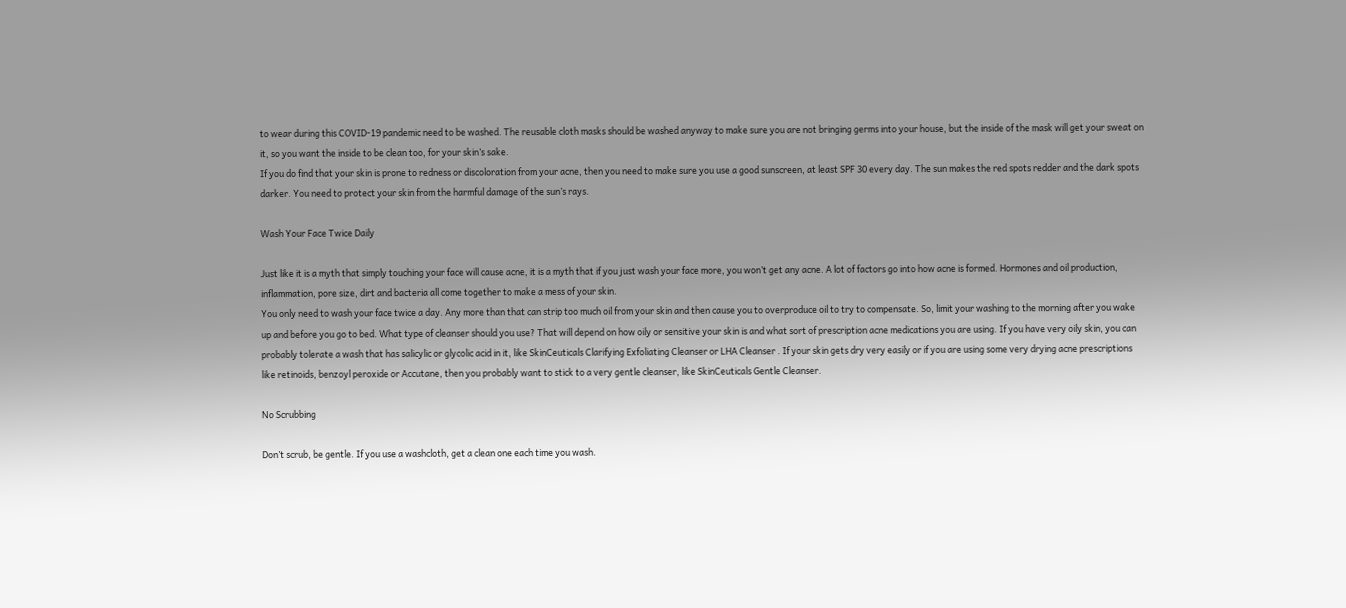to wear during this COVID-19 pandemic need to be washed. The reusable cloth masks should be washed anyway to make sure you are not bringing germs into your house, but the inside of the mask will get your sweat on it, so you want the inside to be clean too, for your skin’s sake.
If you do find that your skin is prone to redness or discoloration from your acne, then you need to make sure you use a good sunscreen, at least SPF 30 every day. The sun makes the red spots redder and the dark spots darker. You need to protect your skin from the harmful damage of the sun’s rays.

Wash Your Face Twice Daily

Just like it is a myth that simply touching your face will cause acne, it is a myth that if you just wash your face more, you won’t get any acne. A lot of factors go into how acne is formed. Hormones and oil production, inflammation, pore size, dirt and bacteria all come together to make a mess of your skin.
You only need to wash your face twice a day. Any more than that can strip too much oil from your skin and then cause you to overproduce oil to try to compensate. So, limit your washing to the morning after you wake up and before you go to bed. What type of cleanser should you use? That will depend on how oily or sensitive your skin is and what sort of prescription acne medications you are using. If you have very oily skin, you can probably tolerate a wash that has salicylic or glycolic acid in it, like SkinCeuticals Clarifying Exfoliating Cleanser or LHA Cleanser . If your skin gets dry very easily or if you are using some very drying acne prescriptions like retinoids, benzoyl peroxide or Accutane, then you probably want to stick to a very gentle cleanser, like SkinCeuticals Gentle Cleanser.

No Scrubbing

Don’t scrub, be gentle. If you use a washcloth, get a clean one each time you wash.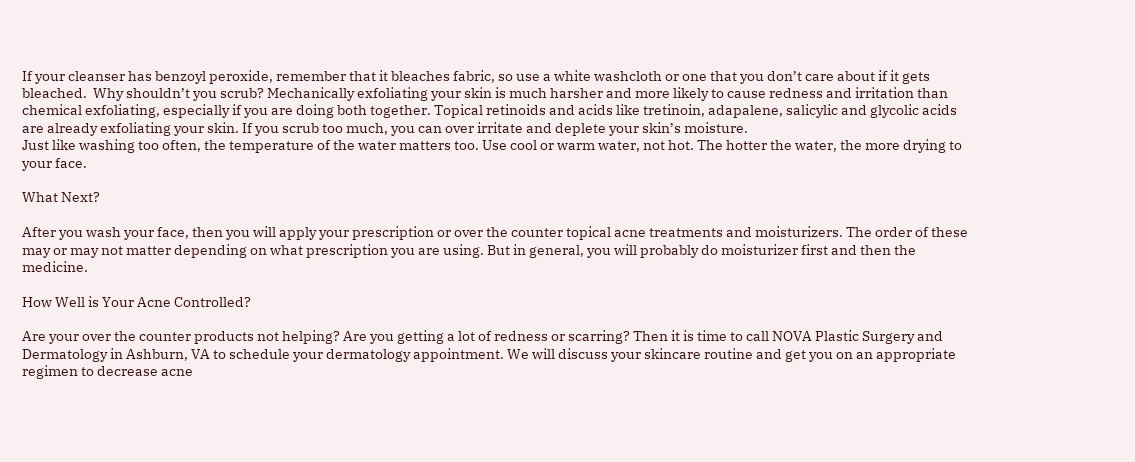If your cleanser has benzoyl peroxide, remember that it bleaches fabric, so use a white washcloth or one that you don’t care about if it gets bleached.  Why shouldn’t you scrub? Mechanically exfoliating your skin is much harsher and more likely to cause redness and irritation than chemical exfoliating, especially if you are doing both together. Topical retinoids and acids like tretinoin, adapalene, salicylic and glycolic acids are already exfoliating your skin. If you scrub too much, you can over irritate and deplete your skin’s moisture.
Just like washing too often, the temperature of the water matters too. Use cool or warm water, not hot. The hotter the water, the more drying to your face.

What Next?

After you wash your face, then you will apply your prescription or over the counter topical acne treatments and moisturizers. The order of these may or may not matter depending on what prescription you are using. But in general, you will probably do moisturizer first and then the medicine.

How Well is Your Acne Controlled?

Are your over the counter products not helping? Are you getting a lot of redness or scarring? Then it is time to call NOVA Plastic Surgery and Dermatology in Ashburn, VA to schedule your dermatology appointment. We will discuss your skincare routine and get you on an appropriate regimen to decrease acne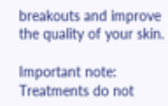breakouts and improve the quality of your skin.

Important note: Treatments do not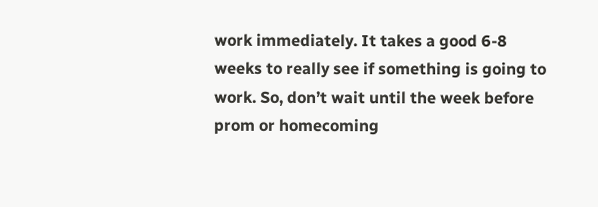work immediately. It takes a good 6-8 weeks to really see if something is going to work. So, don’t wait until the week before prom or homecoming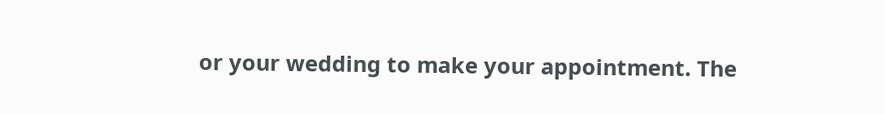or your wedding to make your appointment. The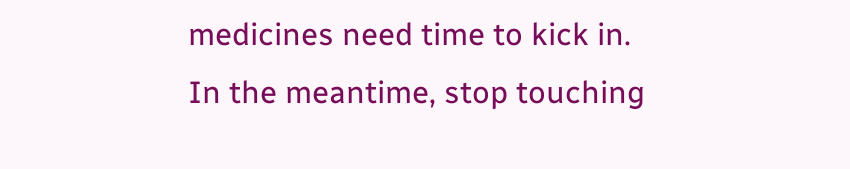medicines need time to kick in.
In the meantime, stop touching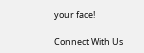your face!

Connect With Us